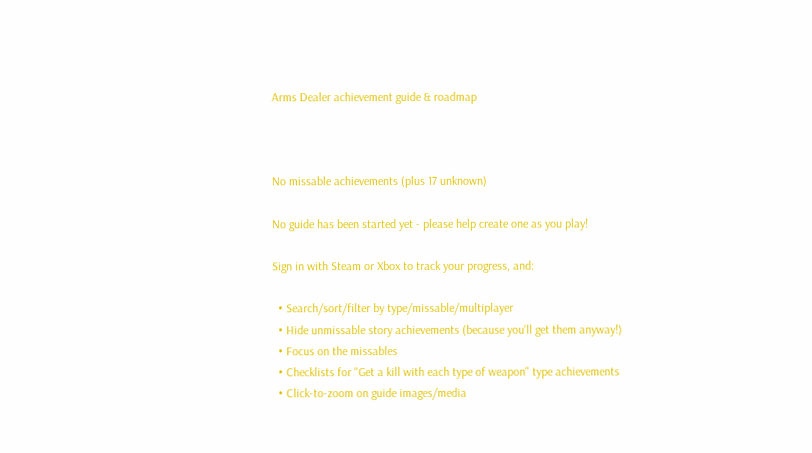Arms Dealer achievement guide & roadmap



No missable achievements (plus 17 unknown)

No guide has been started yet - please help create one as you play!

Sign in with Steam or Xbox to track your progress, and:

  • Search/sort/filter by type/missable/multiplayer
  • Hide unmissable story achievements (because you'll get them anyway!)
  • Focus on the missables
  • Checklists for "Get a kill with each type of weapon" type achievements
  • Click-to-zoom on guide images/media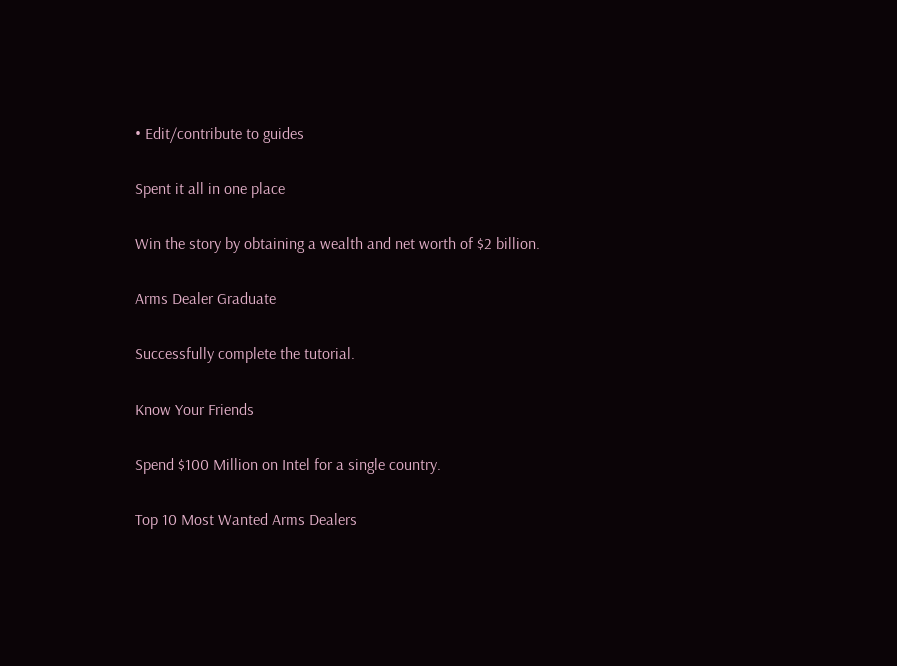• Edit/contribute to guides

Spent it all in one place

Win the story by obtaining a wealth and net worth of $2 billion.

Arms Dealer Graduate

Successfully complete the tutorial.

Know Your Friends

Spend $100 Million on Intel for a single country.

Top 10 Most Wanted Arms Dealers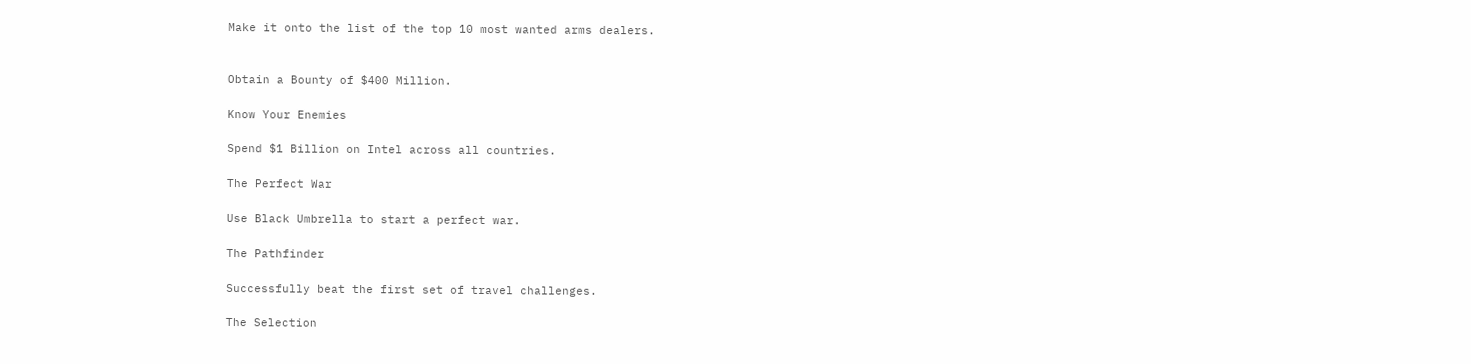Make it onto the list of the top 10 most wanted arms dealers.


Obtain a Bounty of $400 Million.

Know Your Enemies

Spend $1 Billion on Intel across all countries.

The Perfect War

Use Black Umbrella to start a perfect war.

The Pathfinder

Successfully beat the first set of travel challenges.

The Selection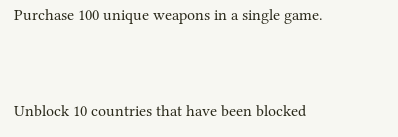Purchase 100 unique weapons in a single game.


Unblock 10 countries that have been blocked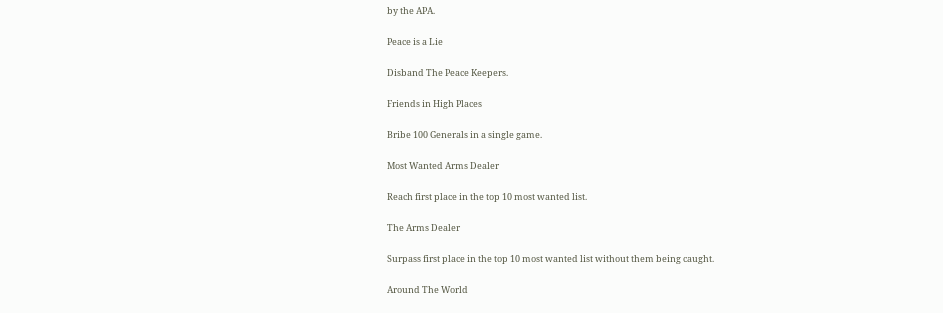by the APA.

Peace is a Lie

Disband The Peace Keepers.

Friends in High Places

Bribe 100 Generals in a single game.

Most Wanted Arms Dealer

Reach first place in the top 10 most wanted list.

The Arms Dealer

Surpass first place in the top 10 most wanted list without them being caught.

Around The World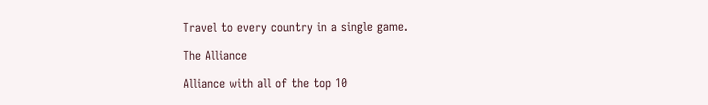Travel to every country in a single game.

The Alliance

Alliance with all of the top 10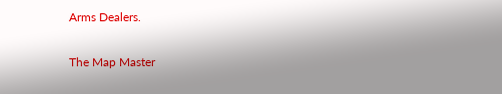Arms Dealers.

The Map Master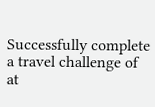Successfully complete a travel challenge of at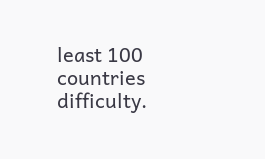least 100 countries difficulty.